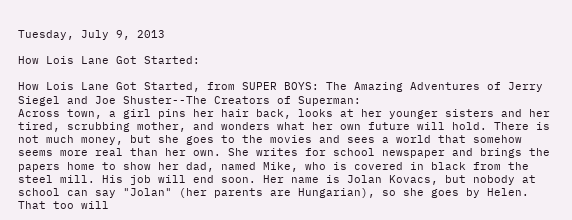Tuesday, July 9, 2013

How Lois Lane Got Started:

How Lois Lane Got Started, from SUPER BOYS: The Amazing Adventures of Jerry Siegel and Joe Shuster--The Creators of Superman:
Across town, a girl pins her hair back, looks at her younger sisters and her tired, scrubbing mother, and wonders what her own future will hold. There is not much money, but she goes to the movies and sees a world that somehow seems more real than her own. She writes for school newspaper and brings the papers home to show her dad, named Mike, who is covered in black from the steel mill. His job will end soon. Her name is Jolan Kovacs, but nobody at school can say "Jolan" (her parents are Hungarian), so she goes by Helen. That too will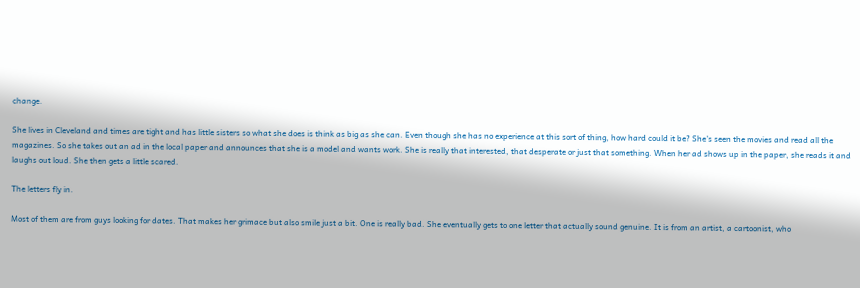change.

She lives in Cleveland and times are tight and has little sisters so what she does is think as big as she can. Even though she has no experience at this sort of thing, how hard could it be? She's seen the movies and read all the magazines. So she takes out an ad in the local paper and announces that she is a model and wants work. She is really that interested, that desperate or just that something. When her ad shows up in the paper, she reads it and laughs out loud. She then gets a little scared.

The letters fly in.

Most of them are from guys looking for dates. That makes her grimace but also smile just a bit. One is really bad. She eventually gets to one letter that actually sound genuine. It is from an artist, a cartoonist, who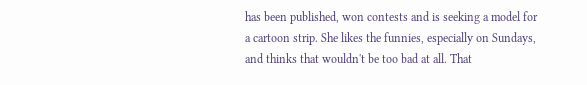has been published, won contests and is seeking a model for a cartoon strip. She likes the funnies, especially on Sundays, and thinks that wouldn't be too bad at all. That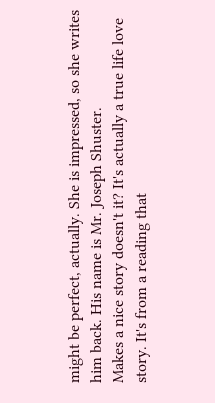might be perfect, actually. She is impressed, so she writes him back. His name is Mr. Joseph Shuster.
Makes a nice story doesn't it? It's actually a true life love story. It's from a reading that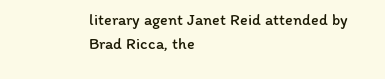literary agent Janet Reid attended by Brad Ricca, the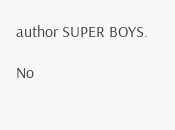author SUPER BOYS.

No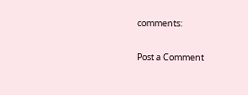comments:

Post a Comment